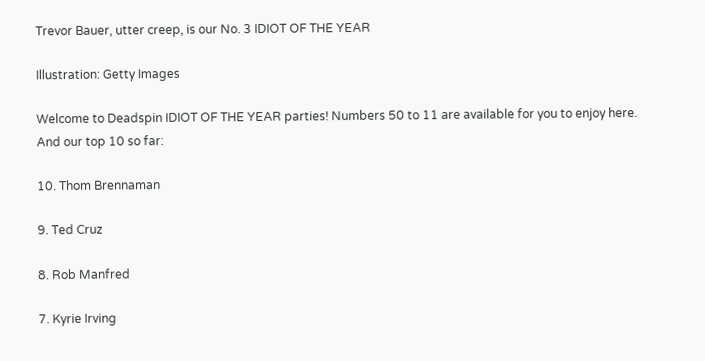Trevor Bauer, utter creep, is our No. 3 IDIOT OF THE YEAR

Illustration: Getty Images

Welcome to Deadspin IDIOT OF THE YEAR parties! Numbers 50 to 11 are available for you to enjoy here. And our top 10 so far:

10. Thom Brennaman

9. Ted Cruz

8. Rob Manfred

7. Kyrie Irving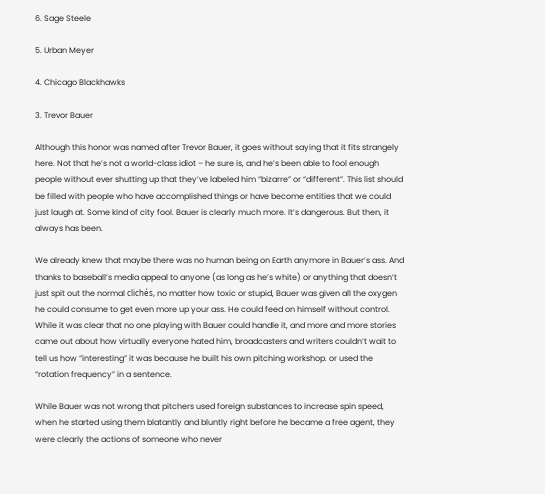6. Sage Steele

5. Urban Meyer

4. Chicago Blackhawks

3. Trevor Bauer

Although this honor was named after Trevor Bauer, it goes without saying that it fits strangely here. Not that he’s not a world-class idiot – he sure is, and he’s been able to fool enough people without ever shutting up that they’ve labeled him “bizarre” or “different”. This list should be filled with people who have accomplished things or have become entities that we could just laugh at. Some kind of city fool. Bauer is clearly much more. It’s dangerous. But then, it always has been.

We already knew that maybe there was no human being on Earth anymore in Bauer’s ass. And thanks to baseball’s media appeal to anyone (as long as he’s white) or anything that doesn’t just spit out the normal clichés, no matter how toxic or stupid, Bauer was given all the oxygen he could consume to get even more up your ass. He could feed on himself without control. While it was clear that no one playing with Bauer could handle it, and more and more stories came out about how virtually everyone hated him, broadcasters and writers couldn’t wait to tell us how “interesting” it was because he built his own pitching workshop. or used the “rotation frequency” in a sentence.

While Bauer was not wrong that pitchers used foreign substances to increase spin speed, when he started using them blatantly and bluntly right before he became a free agent, they were clearly the actions of someone who never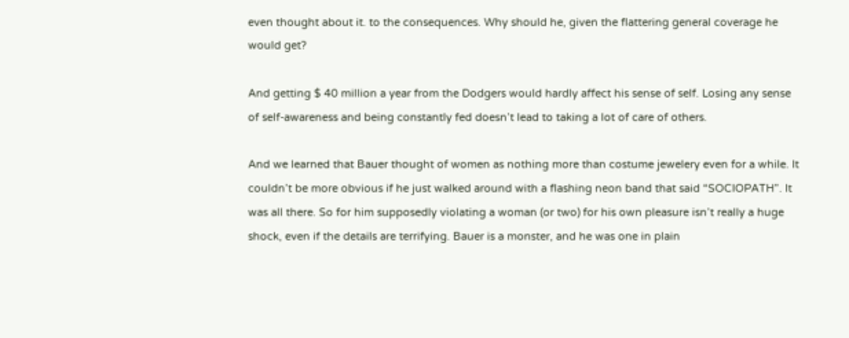even thought about it. to the consequences. Why should he, given the flattering general coverage he would get?

And getting $ 40 million a year from the Dodgers would hardly affect his sense of self. Losing any sense of self-awareness and being constantly fed doesn’t lead to taking a lot of care of others.

And we learned that Bauer thought of women as nothing more than costume jewelery even for a while. It couldn’t be more obvious if he just walked around with a flashing neon band that said “SOCIOPATH”. It was all there. So for him supposedly violating a woman (or two) for his own pleasure isn’t really a huge shock, even if the details are terrifying. Bauer is a monster, and he was one in plain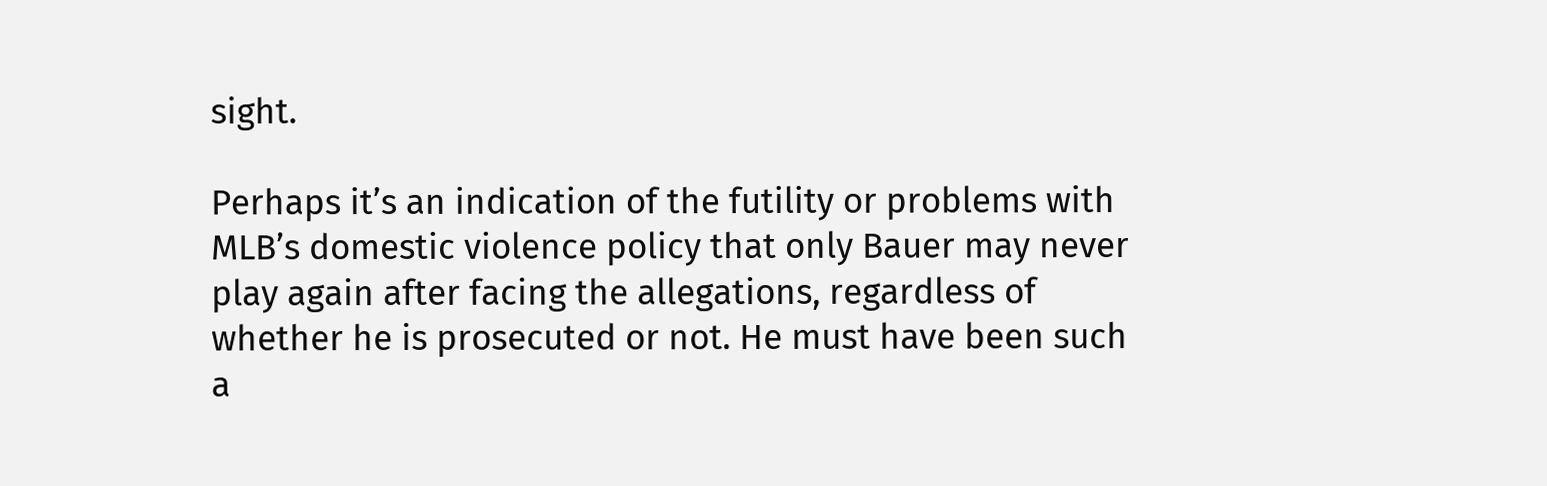sight.

Perhaps it’s an indication of the futility or problems with MLB’s domestic violence policy that only Bauer may never play again after facing the allegations, regardless of whether he is prosecuted or not. He must have been such a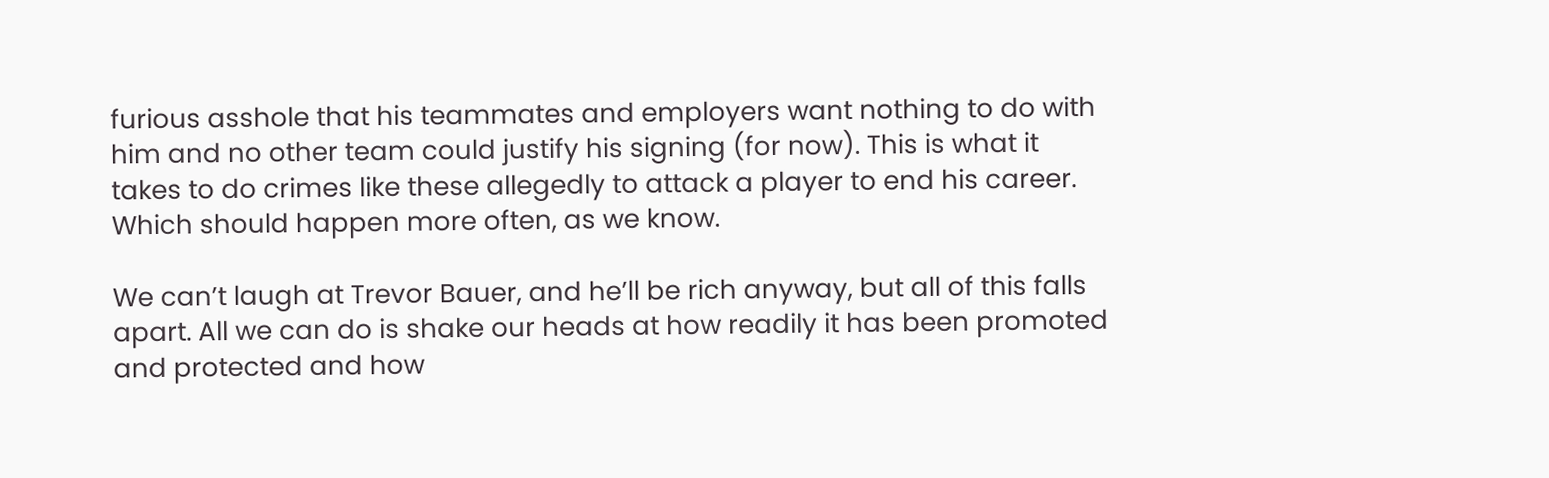furious asshole that his teammates and employers want nothing to do with him and no other team could justify his signing (for now). This is what it takes to do crimes like these allegedly to attack a player to end his career. Which should happen more often, as we know.

We can’t laugh at Trevor Bauer, and he’ll be rich anyway, but all of this falls apart. All we can do is shake our heads at how readily it has been promoted and protected and how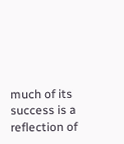much of its success is a reflection of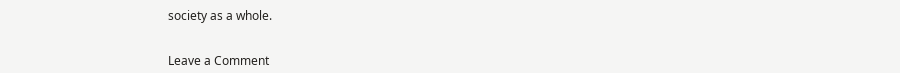society as a whole.


Leave a Comment